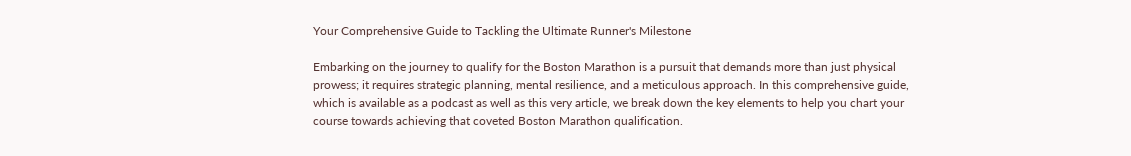Your Comprehensive Guide to Tackling the Ultimate Runner's Milestone

Embarking on the journey to qualify for the Boston Marathon is a pursuit that demands more than just physical prowess; it requires strategic planning, mental resilience, and a meticulous approach. In this comprehensive guide, which is available as a podcast as well as this very article, we break down the key elements to help you chart your course towards achieving that coveted Boston Marathon qualification.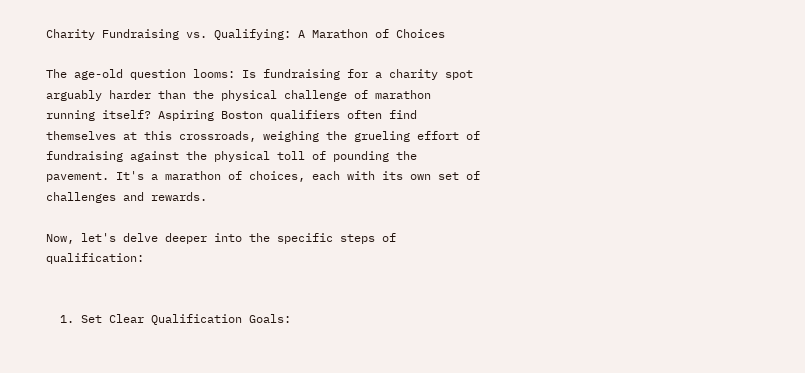Charity Fundraising vs. Qualifying: A Marathon of Choices

The age-old question looms: Is fundraising for a charity spot arguably harder than the physical challenge of marathon running itself? Aspiring Boston qualifiers often find themselves at this crossroads, weighing the grueling effort of fundraising against the physical toll of pounding the pavement. It's a marathon of choices, each with its own set of challenges and rewards.

Now, let's delve deeper into the specific steps of qualification:


  1. Set Clear Qualification Goals: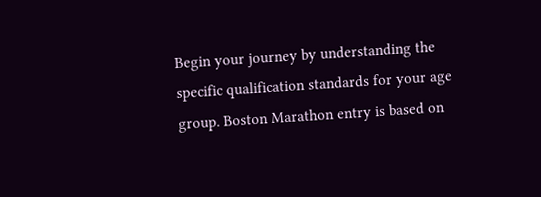Begin your journey by understanding the specific qualification standards for your age group. Boston Marathon entry is based on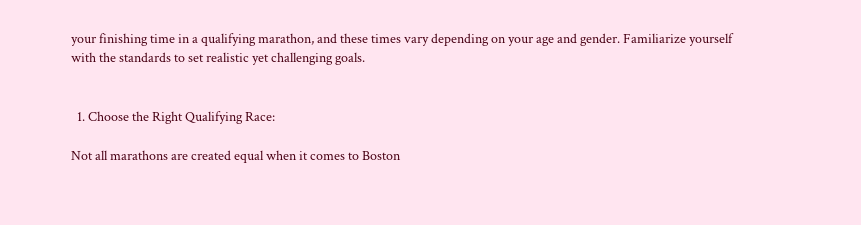your finishing time in a qualifying marathon, and these times vary depending on your age and gender. Familiarize yourself with the standards to set realistic yet challenging goals.


  1. Choose the Right Qualifying Race:

Not all marathons are created equal when it comes to Boston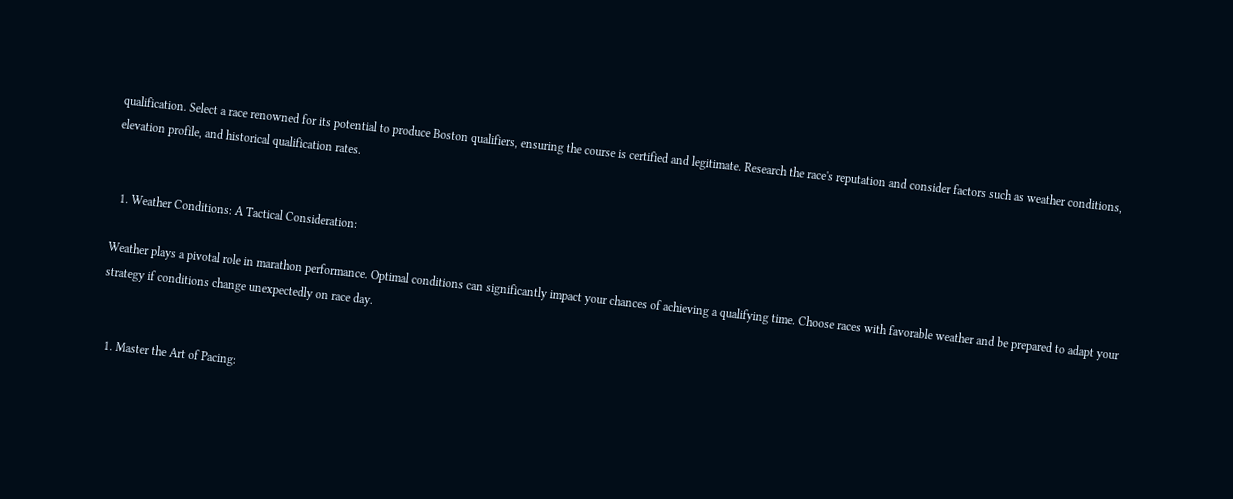qualification. Select a race renowned for its potential to produce Boston qualifiers, ensuring the course is certified and legitimate. Research the race's reputation and consider factors such as weather conditions, elevation profile, and historical qualification rates.


  1. Weather Conditions: A Tactical Consideration:

Weather plays a pivotal role in marathon performance. Optimal conditions can significantly impact your chances of achieving a qualifying time. Choose races with favorable weather and be prepared to adapt your strategy if conditions change unexpectedly on race day.


  1. Master the Art of Pacing: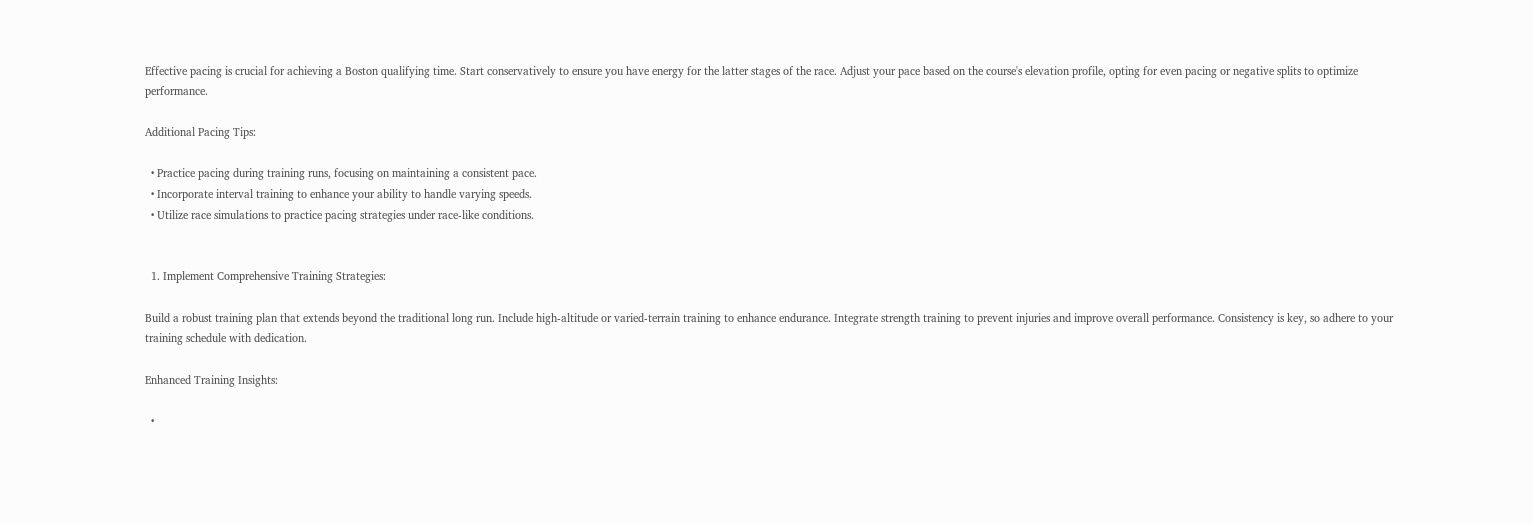Effective pacing is crucial for achieving a Boston qualifying time. Start conservatively to ensure you have energy for the latter stages of the race. Adjust your pace based on the course's elevation profile, opting for even pacing or negative splits to optimize performance.

Additional Pacing Tips:

  • Practice pacing during training runs, focusing on maintaining a consistent pace.
  • Incorporate interval training to enhance your ability to handle varying speeds.
  • Utilize race simulations to practice pacing strategies under race-like conditions.


  1. Implement Comprehensive Training Strategies:

Build a robust training plan that extends beyond the traditional long run. Include high-altitude or varied-terrain training to enhance endurance. Integrate strength training to prevent injuries and improve overall performance. Consistency is key, so adhere to your training schedule with dedication.

Enhanced Training Insights:

  •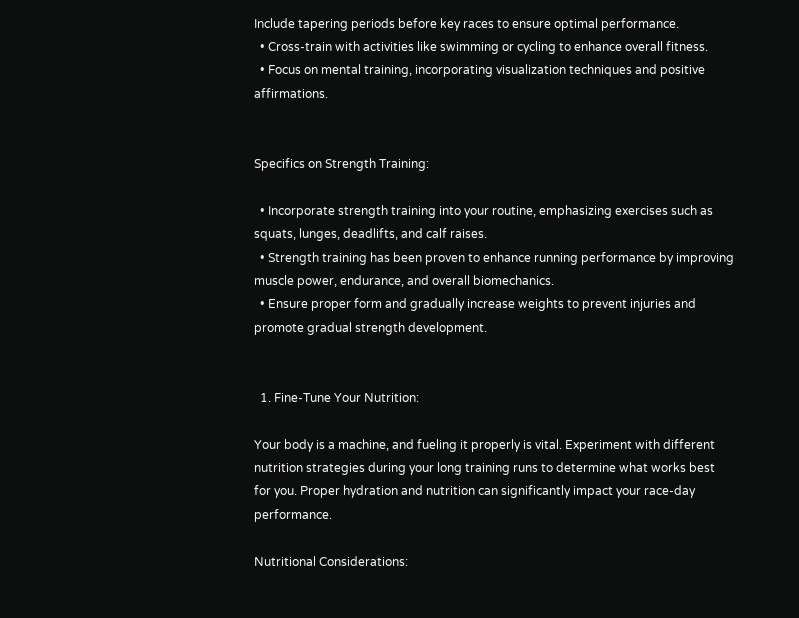Include tapering periods before key races to ensure optimal performance.
  • Cross-train with activities like swimming or cycling to enhance overall fitness.
  • Focus on mental training, incorporating visualization techniques and positive affirmations.


Specifics on Strength Training:

  • Incorporate strength training into your routine, emphasizing exercises such as squats, lunges, deadlifts, and calf raises.
  • Strength training has been proven to enhance running performance by improving muscle power, endurance, and overall biomechanics.
  • Ensure proper form and gradually increase weights to prevent injuries and promote gradual strength development.


  1. Fine-Tune Your Nutrition:

Your body is a machine, and fueling it properly is vital. Experiment with different nutrition strategies during your long training runs to determine what works best for you. Proper hydration and nutrition can significantly impact your race-day performance.

Nutritional Considerations: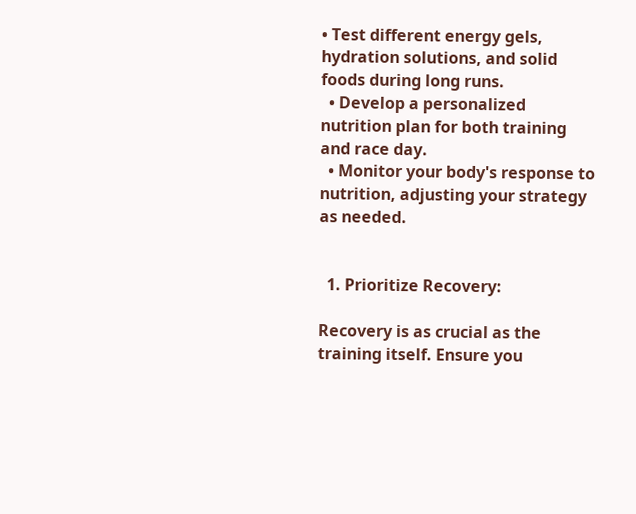• Test different energy gels, hydration solutions, and solid foods during long runs.
  • Develop a personalized nutrition plan for both training and race day.
  • Monitor your body's response to nutrition, adjusting your strategy as needed.


  1. Prioritize Recovery:

Recovery is as crucial as the training itself. Ensure you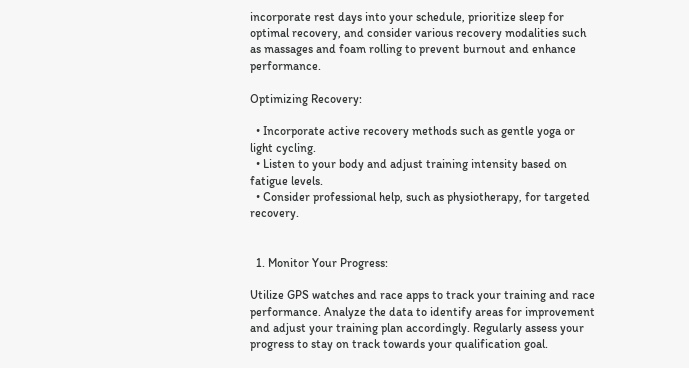incorporate rest days into your schedule, prioritize sleep for optimal recovery, and consider various recovery modalities such as massages and foam rolling to prevent burnout and enhance performance.

Optimizing Recovery:

  • Incorporate active recovery methods such as gentle yoga or light cycling.
  • Listen to your body and adjust training intensity based on fatigue levels.
  • Consider professional help, such as physiotherapy, for targeted recovery.


  1. Monitor Your Progress:

Utilize GPS watches and race apps to track your training and race performance. Analyze the data to identify areas for improvement and adjust your training plan accordingly. Regularly assess your progress to stay on track towards your qualification goal.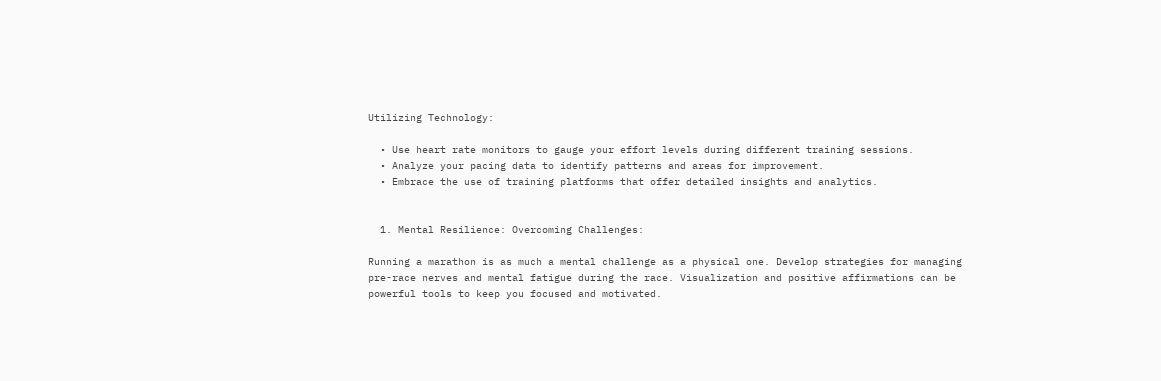Utilizing Technology:

  • Use heart rate monitors to gauge your effort levels during different training sessions.
  • Analyze your pacing data to identify patterns and areas for improvement.
  • Embrace the use of training platforms that offer detailed insights and analytics.


  1. Mental Resilience: Overcoming Challenges:

Running a marathon is as much a mental challenge as a physical one. Develop strategies for managing pre-race nerves and mental fatigue during the race. Visualization and positive affirmations can be powerful tools to keep you focused and motivated.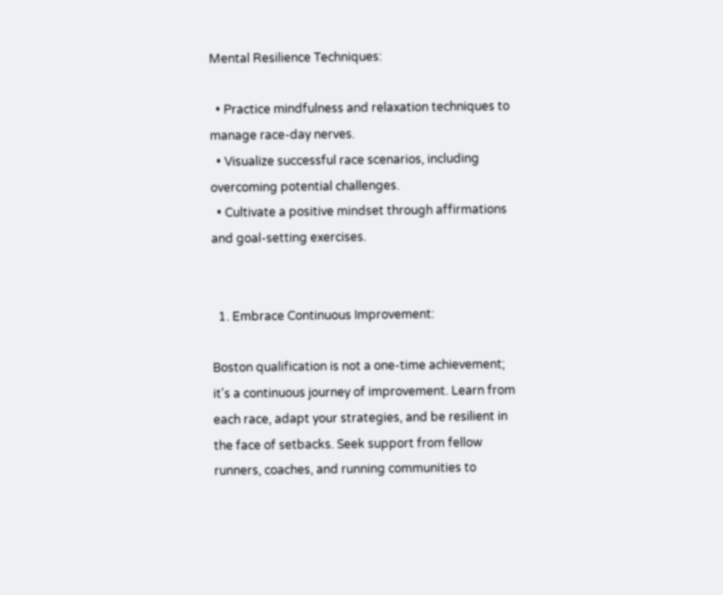Mental Resilience Techniques:

  • Practice mindfulness and relaxation techniques to manage race-day nerves.
  • Visualize successful race scenarios, including overcoming potential challenges.
  • Cultivate a positive mindset through affirmations and goal-setting exercises.


  1. Embrace Continuous Improvement:

Boston qualification is not a one-time achievement; it's a continuous journey of improvement. Learn from each race, adapt your strategies, and be resilient in the face of setbacks. Seek support from fellow runners, coaches, and running communities to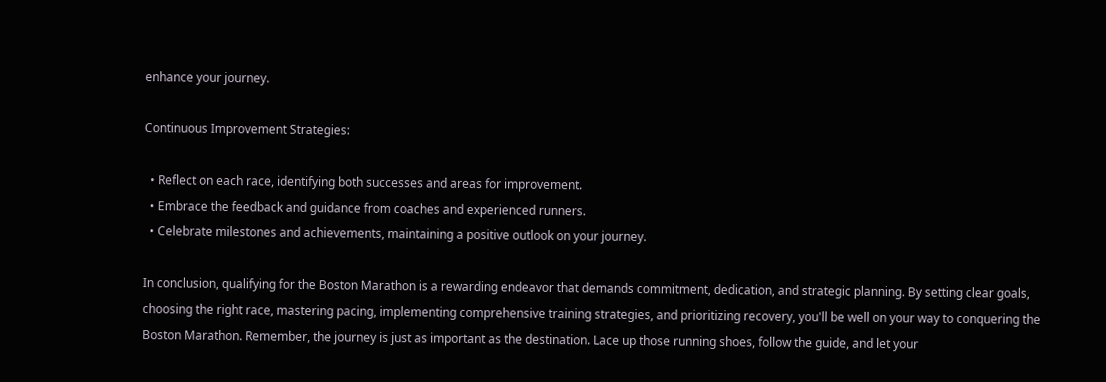enhance your journey.

Continuous Improvement Strategies:

  • Reflect on each race, identifying both successes and areas for improvement.
  • Embrace the feedback and guidance from coaches and experienced runners.
  • Celebrate milestones and achievements, maintaining a positive outlook on your journey.

In conclusion, qualifying for the Boston Marathon is a rewarding endeavor that demands commitment, dedication, and strategic planning. By setting clear goals, choosing the right race, mastering pacing, implementing comprehensive training strategies, and prioritizing recovery, you'll be well on your way to conquering the Boston Marathon. Remember, the journey is just as important as the destination. Lace up those running shoes, follow the guide, and let your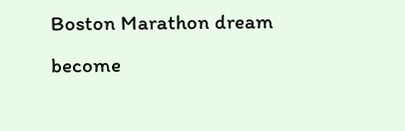Boston Marathon dream become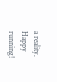a reality. Happy running!